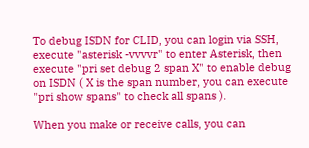To debug ISDN for CLID, you can login via SSH, execute "asterisk -vvvvr" to enter Asterisk, then execute "pri set debug 2 span X" to enable debug on ISDN ( X is the span number, you can execute "pri show spans" to check all spans ).

When you make or receive calls, you can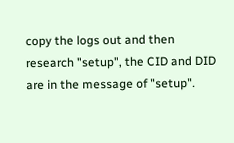copy the logs out and then research "setup", the CID and DID are in the message of "setup".